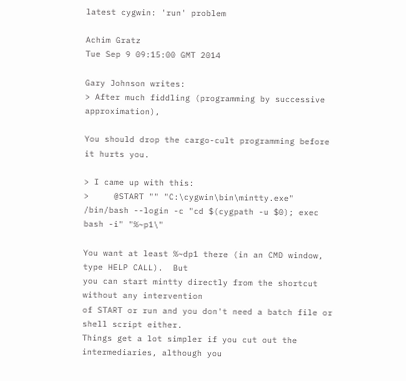latest cygwin: 'run' problem

Achim Gratz
Tue Sep 9 09:15:00 GMT 2014

Gary Johnson writes:
> After much fiddling (programming by successive approximation),

You should drop the cargo-cult programming before it hurts you.

> I came up with this:
>     @START "" "C:\cygwin\bin\mintty.exe" /bin/bash --login -c "cd $(cygpath -u $0); exec bash -i" "%~p1\"

You want at least %~dp1 there (in an CMD window, type HELP CALL).  But
you can start mintty directly from the shortcut without any intervention
of START or run and you don't need a batch file or shell script either.
Things get a lot simpler if you cut out the intermediaries, although you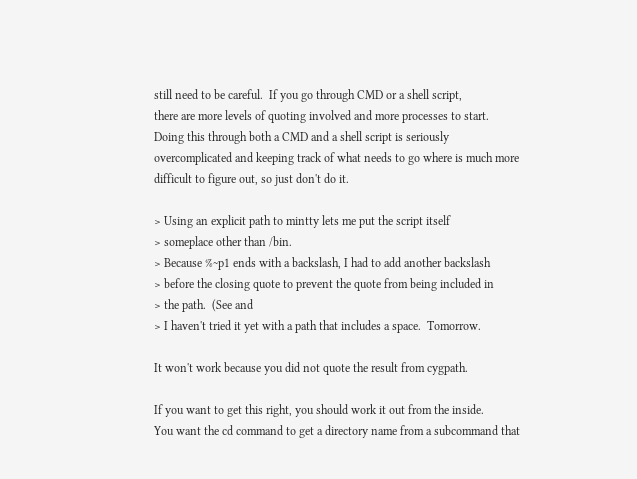still need to be careful.  If you go through CMD or a shell script,
there are more levels of quoting involved and more processes to start.
Doing this through both a CMD and a shell script is seriously
overcomplicated and keeping track of what needs to go where is much more
difficult to figure out, so just don't do it.

> Using an explicit path to mintty lets me put the script itself
> someplace other than /bin.
> Because %~p1 ends with a backslash, I had to add another backslash
> before the closing quote to prevent the quote from being included in
> the path.  (See and
> I haven't tried it yet with a path that includes a space.  Tomorrow.

It won't work because you did not quote the result from cygpath.

If you want to get this right, you should work it out from the inside.
You want the cd command to get a directory name from a subcommand that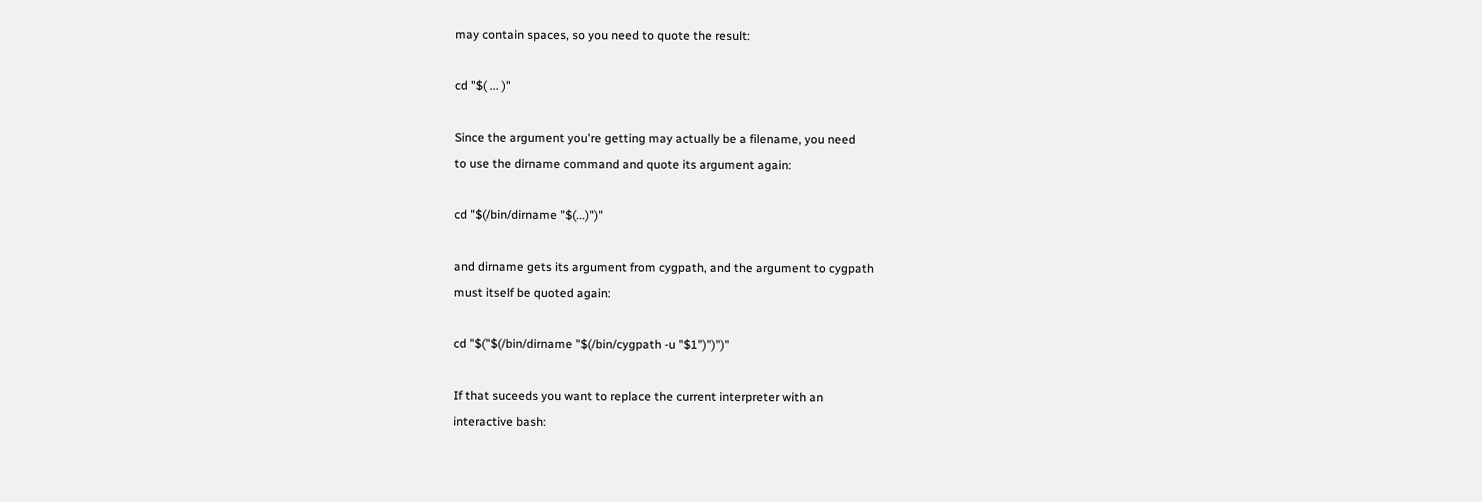may contain spaces, so you need to quote the result:

cd "$( ... )"

Since the argument you're getting may actually be a filename, you need
to use the dirname command and quote its argument again:

cd "$(/bin/dirname "$(...)")"

and dirname gets its argument from cygpath, and the argument to cygpath
must itself be quoted again:

cd "$("$(/bin/dirname "$(/bin/cygpath -u "$1")")")"

If that suceeds you want to replace the current interpreter with an
interactive bash: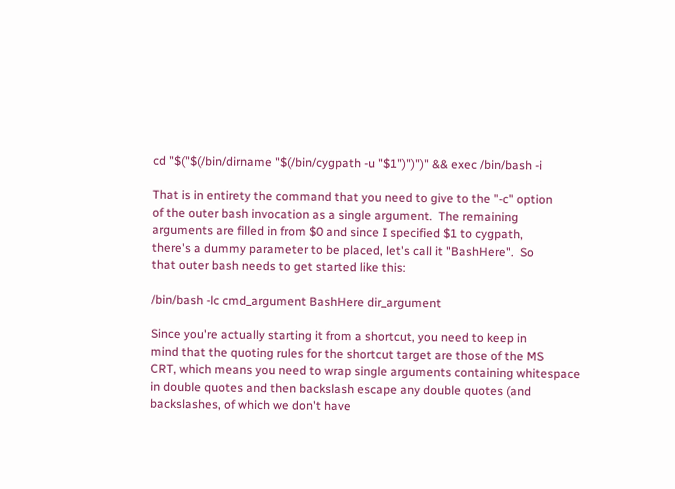cd "$("$(/bin/dirname "$(/bin/cygpath -u "$1")")")" && exec /bin/bash -i

That is in entirety the command that you need to give to the "-c" option
of the outer bash invocation as a single argument.  The remaining
arguments are filled in from $0 and since I specified $1 to cygpath,
there's a dummy parameter to be placed, let's call it "BashHere".  So
that outer bash needs to get started like this:

/bin/bash -lc cmd_argument BashHere dir_argument

Since you're actually starting it from a shortcut, you need to keep in
mind that the quoting rules for the shortcut target are those of the MS
CRT, which means you need to wrap single arguments containing whitespace
in double quotes and then backslash escape any double quotes (and
backslashes, of which we don't have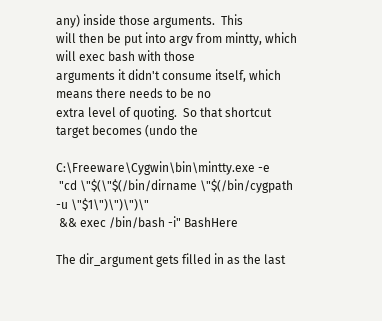any) inside those arguments.  This
will then be put into argv from mintty, which will exec bash with those
arguments it didn't consume itself, which means there needs to be no
extra level of quoting.  So that shortcut target becomes (undo the

C:\Freeware\Cygwin\bin\mintty.exe -e
 "cd \"$(\"$(/bin/dirname \"$(/bin/cygpath -u \"$1\")\")\")\"
 && exec /bin/bash -i" BashHere

The dir_argument gets filled in as the last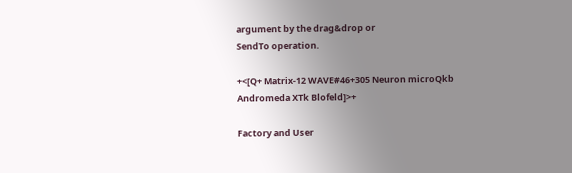argument by the drag&drop or
SendTo operation.

+<[Q+ Matrix-12 WAVE#46+305 Neuron microQkb Andromeda XTk Blofeld]>+

Factory and User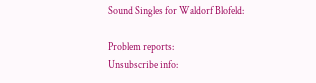Sound Singles for Waldorf Blofeld:

Problem reports:
Unsubscribe info: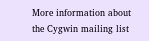More information about the Cygwin mailing list